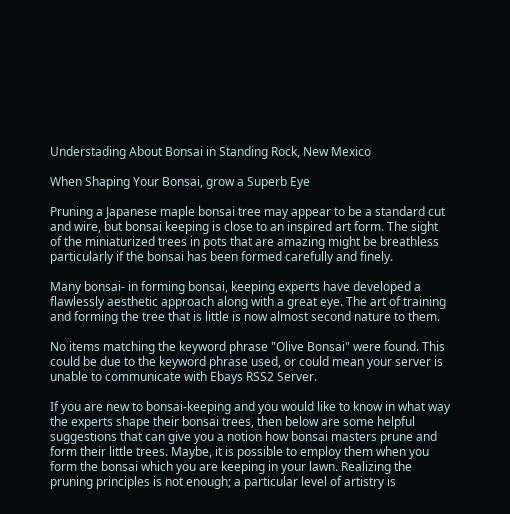Understading About Bonsai in Standing Rock, New Mexico

When Shaping Your Bonsai, grow a Superb Eye

Pruning a Japanese maple bonsai tree may appear to be a standard cut and wire, but bonsai keeping is close to an inspired art form. The sight of the miniaturized trees in pots that are amazing might be breathless particularly if the bonsai has been formed carefully and finely.

Many bonsai- in forming bonsai, keeping experts have developed a flawlessly aesthetic approach along with a great eye. The art of training and forming the tree that is little is now almost second nature to them.

No items matching the keyword phrase "Olive Bonsai" were found. This could be due to the keyword phrase used, or could mean your server is unable to communicate with Ebays RSS2 Server.

If you are new to bonsai-keeping and you would like to know in what way the experts shape their bonsai trees, then below are some helpful suggestions that can give you a notion how bonsai masters prune and form their little trees. Maybe, it is possible to employ them when you form the bonsai which you are keeping in your lawn. Realizing the pruning principles is not enough; a particular level of artistry is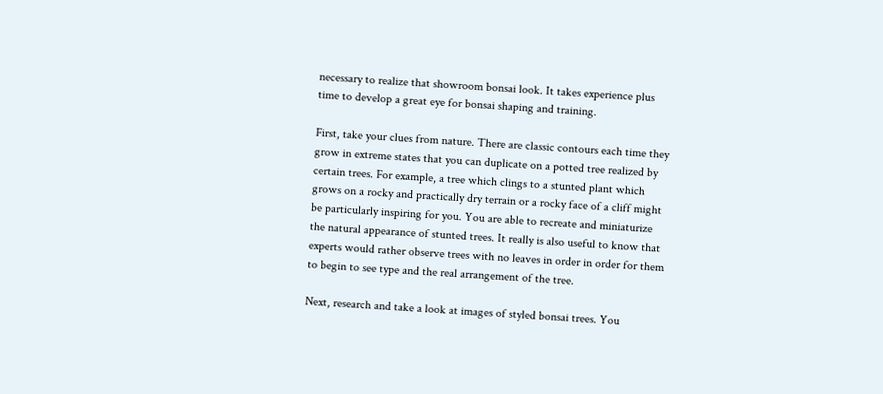necessary to realize that showroom bonsai look. It takes experience plus time to develop a great eye for bonsai shaping and training.

First, take your clues from nature. There are classic contours each time they grow in extreme states that you can duplicate on a potted tree realized by certain trees. For example, a tree which clings to a stunted plant which grows on a rocky and practically dry terrain or a rocky face of a cliff might be particularly inspiring for you. You are able to recreate and miniaturize the natural appearance of stunted trees. It really is also useful to know that experts would rather observe trees with no leaves in order in order for them to begin to see type and the real arrangement of the tree.

Next, research and take a look at images of styled bonsai trees. You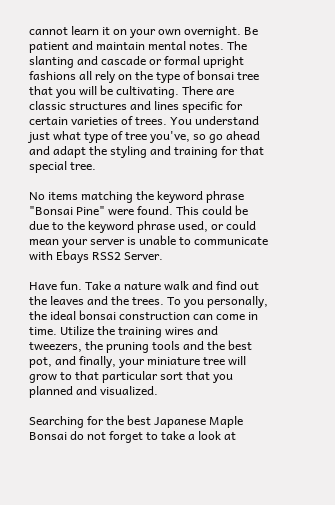cannot learn it on your own overnight. Be patient and maintain mental notes. The slanting and cascade or formal upright fashions all rely on the type of bonsai tree that you will be cultivating. There are classic structures and lines specific for certain varieties of trees. You understand just what type of tree you've, so go ahead and adapt the styling and training for that special tree.

No items matching the keyword phrase "Bonsai Pine" were found. This could be due to the keyword phrase used, or could mean your server is unable to communicate with Ebays RSS2 Server.

Have fun. Take a nature walk and find out the leaves and the trees. To you personally, the ideal bonsai construction can come in time. Utilize the training wires and tweezers, the pruning tools and the best pot, and finally, your miniature tree will grow to that particular sort that you planned and visualized.

Searching for the best Japanese Maple Bonsai do not forget to take a look at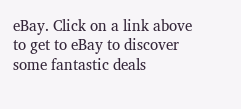eBay. Click on a link above to get to eBay to discover some fantastic deals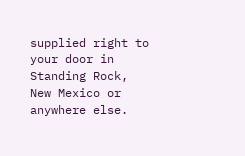supplied right to your door in Standing Rock, New Mexico or anywhere else.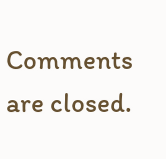Comments are closed.